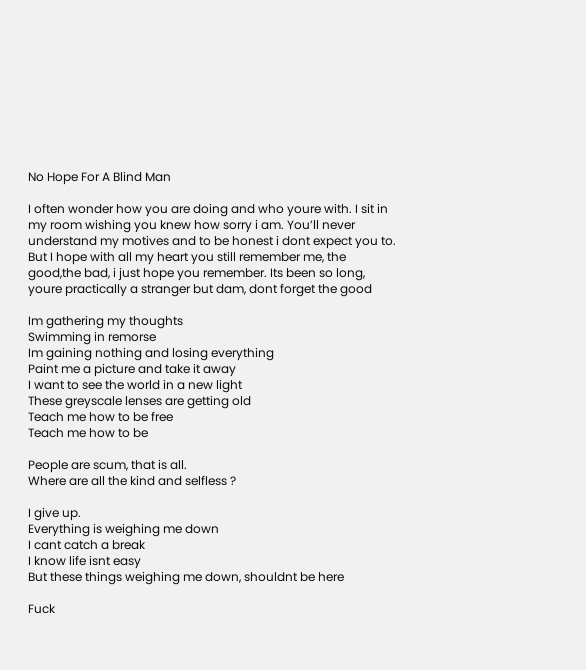No Hope For A Blind Man

I often wonder how you are doing and who youre with. I sit in my room wishing you knew how sorry i am. You’ll never understand my motives and to be honest i dont expect you to. But I hope with all my heart you still remember me, the good,the bad, i just hope you remember. Its been so long, youre practically a stranger but dam, dont forget the good

Im gathering my thoughts
Swimming in remorse
Im gaining nothing and losing everything
Paint me a picture and take it away
I want to see the world in a new light
These greyscale lenses are getting old
Teach me how to be free
Teach me how to be

People are scum, that is all.
Where are all the kind and selfless ?

I give up.
Everything is weighing me down
I cant catch a break
I know life isnt easy
But these things weighing me down, shouldnt be here

Fuck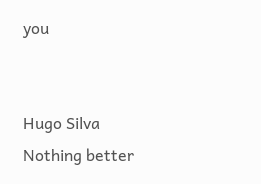you


Hugo Silva
Nothing better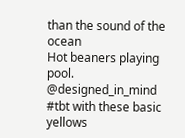than the sound of the ocean
Hot beaners playing pool. @designed_in_mind
#tbt with these basic yellows